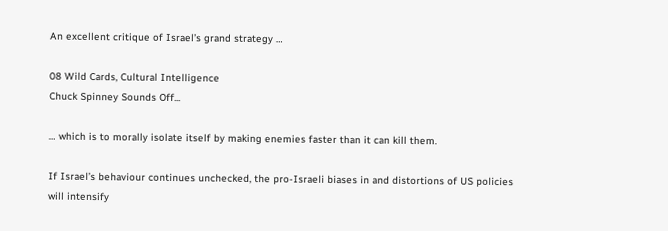An excellent critique of Israel’s grand strategy …

08 Wild Cards, Cultural Intelligence
Chuck Spinney Sounds Off...

… which is to morally isolate itself by making enemies faster than it can kill them.

If Israel’s behaviour continues unchecked, the pro-Israeli biases in and distortions of US policies will intensify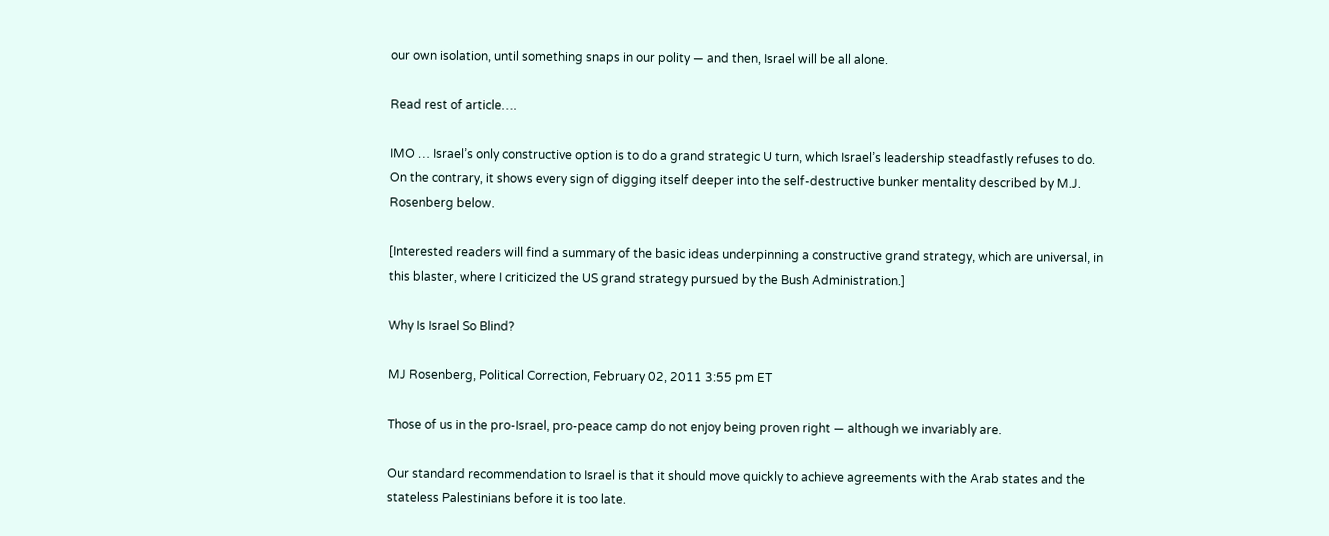our own isolation, until something snaps in our polity — and then, Israel will be all alone.

Read rest of article….

IMO … Israel’s only constructive option is to do a grand strategic U turn, which Israel’s leadership steadfastly refuses to do.  On the contrary, it shows every sign of digging itself deeper into the self-destructive bunker mentality described by M.J. Rosenberg below.

[Interested readers will find a summary of the basic ideas underpinning a constructive grand strategy, which are universal, in this blaster, where I criticized the US grand strategy pursued by the Bush Administration.]

Why Is Israel So Blind?

MJ Rosenberg, Political Correction, February 02, 2011 3:55 pm ET

Those of us in the pro-Israel, pro-peace camp do not enjoy being proven right — although we invariably are.

Our standard recommendation to Israel is that it should move quickly to achieve agreements with the Arab states and the stateless Palestinians before it is too late.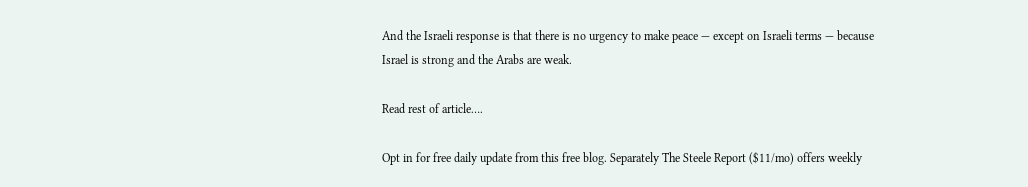And the Israeli response is that there is no urgency to make peace — except on Israeli terms — because Israel is strong and the Arabs are weak.

Read rest of article….

Opt in for free daily update from this free blog. Separately The Steele Report ($11/mo) offers weekly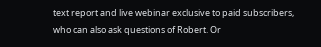text report and live webinar exclusive to paid subscribers, who can also ask questions of Robert. Or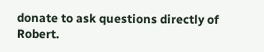donate to ask questions directly of Robert.